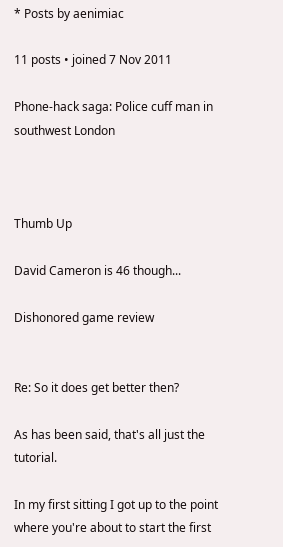* Posts by aenimiac

11 posts • joined 7 Nov 2011

Phone-hack saga: Police cuff man in southwest London



Thumb Up

David Cameron is 46 though...

Dishonored game review


Re: So it does get better then?

As has been said, that's all just the tutorial.

In my first sitting I got up to the point where you're about to start the first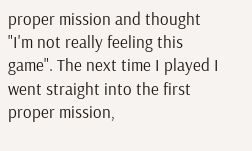proper mission and thought "I'm not really feeling this game". The next time I played I went straight into the first proper mission,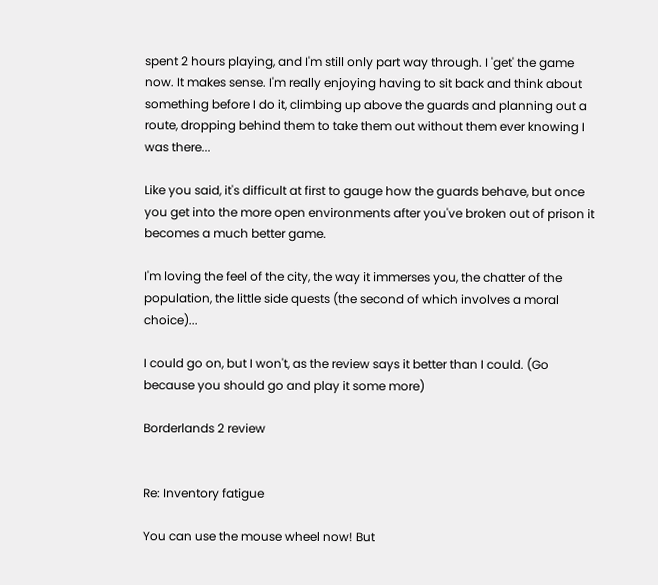spent 2 hours playing, and I'm still only part way through. I 'get' the game now. It makes sense. I'm really enjoying having to sit back and think about something before I do it, climbing up above the guards and planning out a route, dropping behind them to take them out without them ever knowing I was there...

Like you said, it's difficult at first to gauge how the guards behave, but once you get into the more open environments after you've broken out of prison it becomes a much better game.

I'm loving the feel of the city, the way it immerses you, the chatter of the population, the little side quests (the second of which involves a moral choice)...

I could go on, but I won't, as the review says it better than I could. (Go because you should go and play it some more)

Borderlands 2 review


Re: Inventory fatigue

You can use the mouse wheel now! But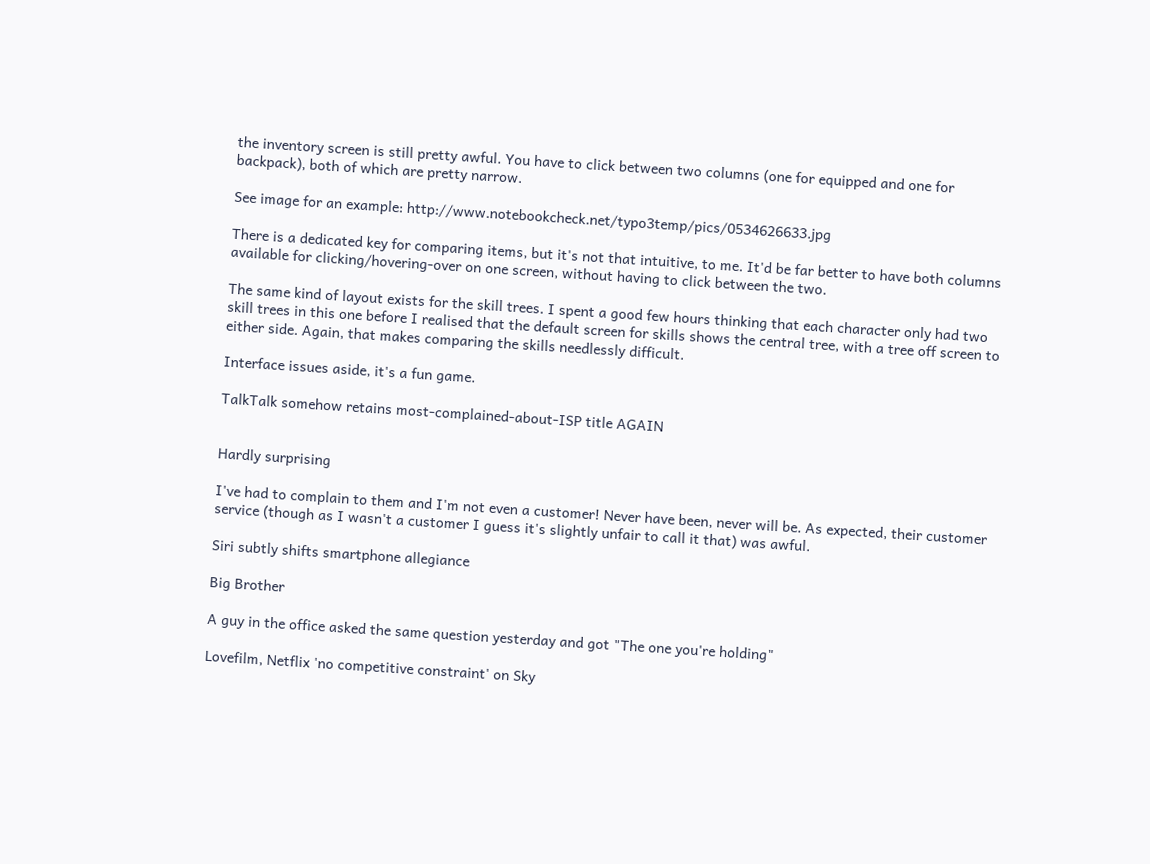the inventory screen is still pretty awful. You have to click between two columns (one for equipped and one for backpack), both of which are pretty narrow.

See image for an example: http://www.notebookcheck.net/typo3temp/pics/0534626633.jpg

There is a dedicated key for comparing items, but it's not that intuitive, to me. It'd be far better to have both columns available for clicking/hovering-over on one screen, without having to click between the two.

The same kind of layout exists for the skill trees. I spent a good few hours thinking that each character only had two skill trees in this one before I realised that the default screen for skills shows the central tree, with a tree off screen to either side. Again, that makes comparing the skills needlessly difficult.

Interface issues aside, it's a fun game.

TalkTalk somehow retains most-complained-about-ISP title AGAIN


Hardly surprising

I've had to complain to them and I'm not even a customer! Never have been, never will be. As expected, their customer service (though as I wasn't a customer I guess it's slightly unfair to call it that) was awful.

Siri subtly shifts smartphone allegiance

Big Brother

A guy in the office asked the same question yesterday and got "The one you're holding"

Lovefilm, Netflix 'no competitive constraint' on Sky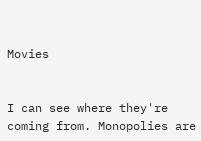Movies


I can see where they're coming from. Monopolies are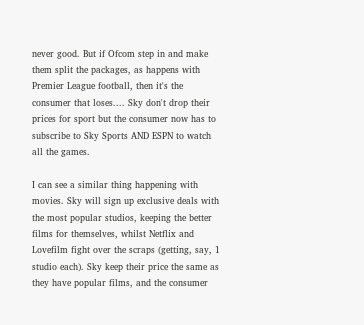never good. But if Ofcom step in and make them split the packages, as happens with Premier League football, then it's the consumer that loses.... Sky don't drop their prices for sport but the consumer now has to subscribe to Sky Sports AND ESPN to watch all the games.

I can see a similar thing happening with movies. Sky will sign up exclusive deals with the most popular studios, keeping the better films for themselves, whilst Netflix and Lovefilm fight over the scraps (getting, say, 1 studio each). Sky keep their price the same as they have popular films, and the consumer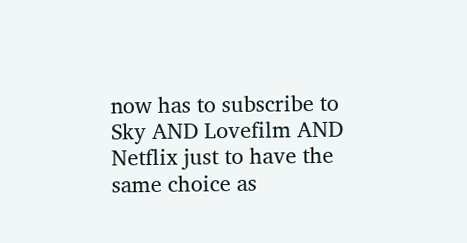now has to subscribe to Sky AND Lovefilm AND Netflix just to have the same choice as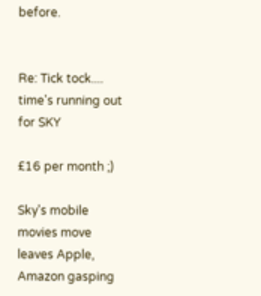before.


Re: Tick tock.... time's running out for SKY

£16 per month ;)

Sky's mobile movies move leaves Apple, Amazon gasping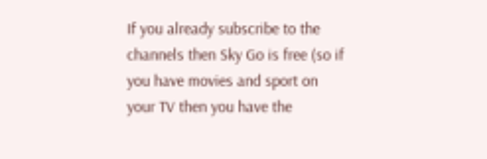If you already subscribe to the channels then Sky Go is free (so if you have movies and sport on your TV then you have the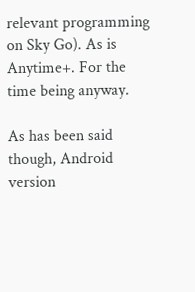relevant programming on Sky Go). As is Anytime+. For the time being anyway.

As has been said though, Android version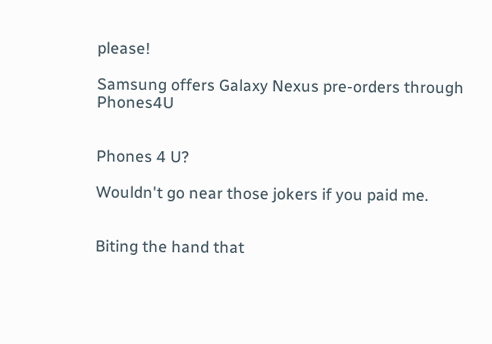please!

Samsung offers Galaxy Nexus pre-orders through Phones4U


Phones 4 U?

Wouldn't go near those jokers if you paid me.


Biting the hand that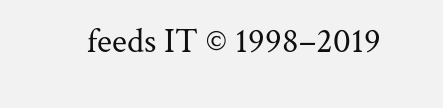feeds IT © 1998–2019